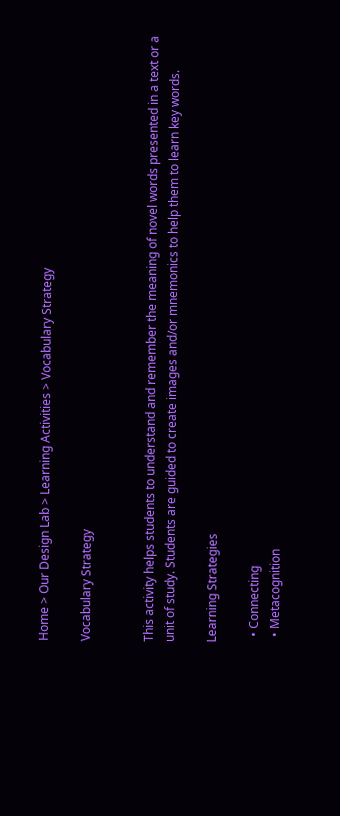Home > Our Design Lab > Learning Activities > Vocabulary Strategy

Vocabulary Strategy


This activity helps students to understand and remember the meaning of novel words presented in a text or a unit of study. Students are guided to create images and/or mnemonics to help them to learn key words.

Learning Strategies

  • Connecting
  • Metacognition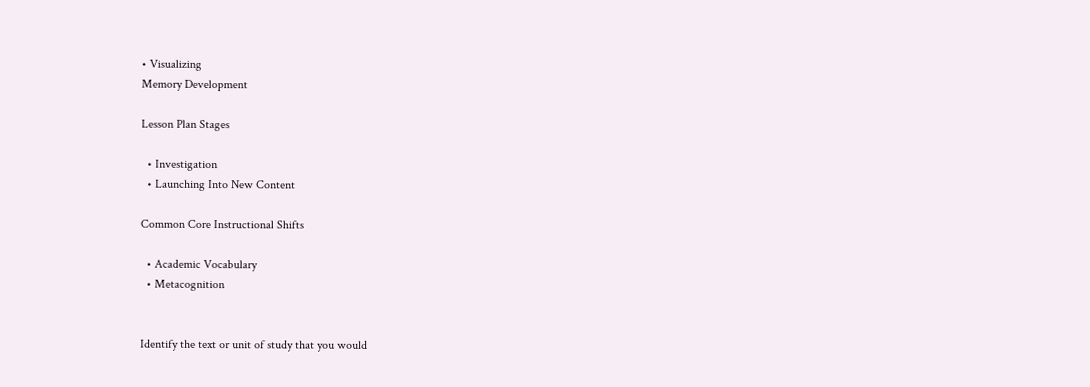• Visualizing
Memory Development

Lesson Plan Stages

  • Investigation
  • Launching Into New Content

Common Core Instructional Shifts

  • Academic Vocabulary
  • Metacognition


Identify the text or unit of study that you would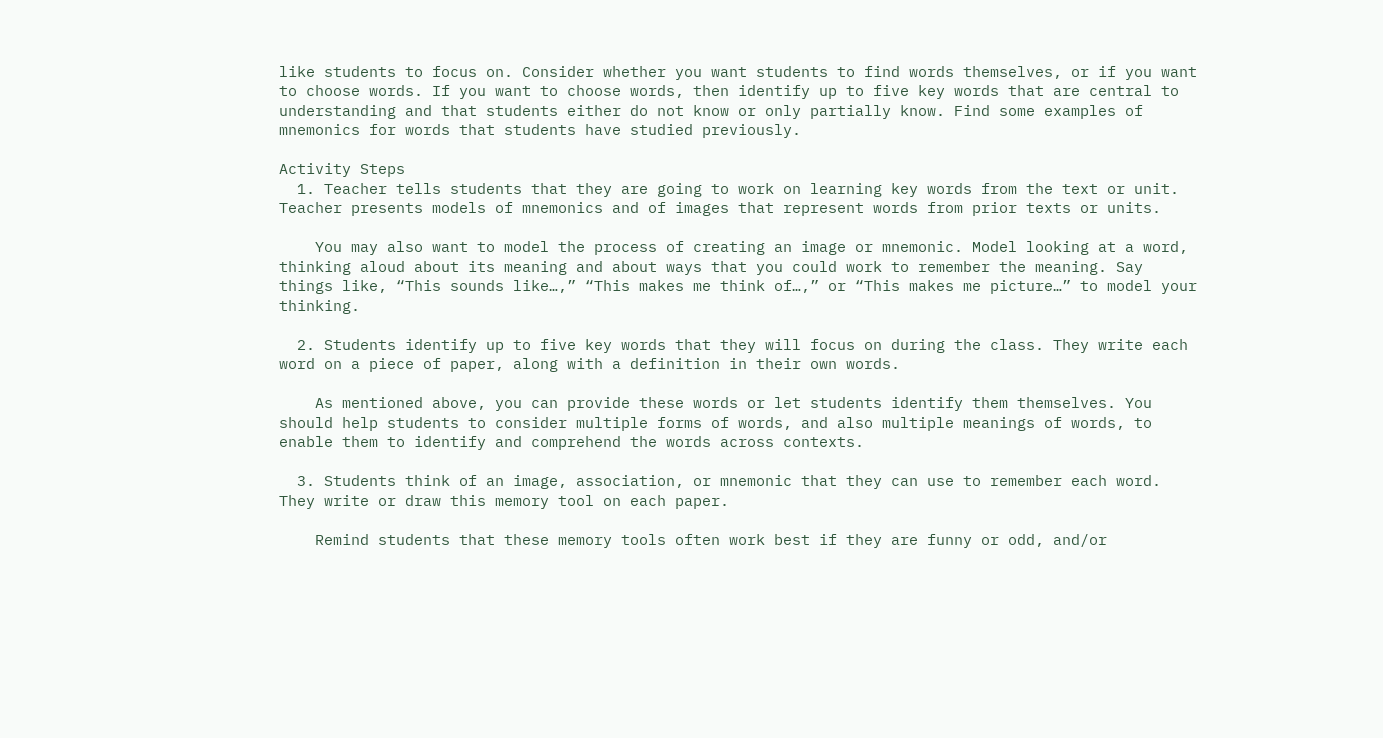like students to focus on. Consider whether you want students to find words themselves, or if you want to choose words. If you want to choose words, then identify up to five key words that are central to understanding and that students either do not know or only partially know. Find some examples of mnemonics for words that students have studied previously.

Activity Steps
  1. Teacher tells students that they are going to work on learning key words from the text or unit. Teacher presents models of mnemonics and of images that represent words from prior texts or units.

    You may also want to model the process of creating an image or mnemonic. Model looking at a word, thinking aloud about its meaning and about ways that you could work to remember the meaning. Say things like, “This sounds like…,” “This makes me think of…,” or “This makes me picture…” to model your thinking.

  2. Students identify up to five key words that they will focus on during the class. They write each word on a piece of paper, along with a definition in their own words.

    As mentioned above, you can provide these words or let students identify them themselves. You should help students to consider multiple forms of words, and also multiple meanings of words, to enable them to identify and comprehend the words across contexts.

  3. Students think of an image, association, or mnemonic that they can use to remember each word. They write or draw this memory tool on each paper.

    Remind students that these memory tools often work best if they are funny or odd, and/or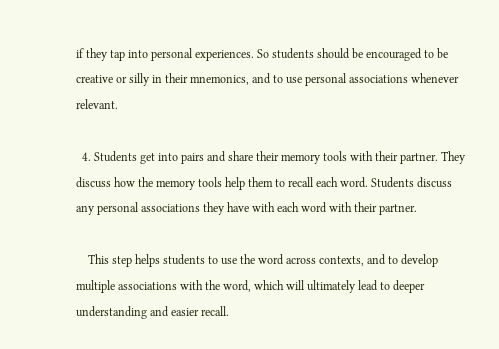if they tap into personal experiences. So students should be encouraged to be creative or silly in their mnemonics, and to use personal associations whenever relevant.

  4. Students get into pairs and share their memory tools with their partner. They discuss how the memory tools help them to recall each word. Students discuss any personal associations they have with each word with their partner.

    This step helps students to use the word across contexts, and to develop multiple associations with the word, which will ultimately lead to deeper understanding and easier recall.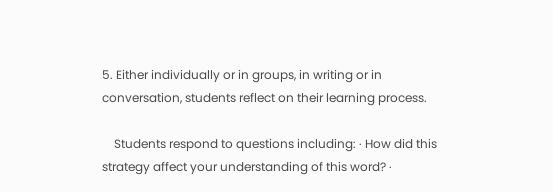5. Either individually or in groups, in writing or in conversation, students reflect on their learning process.

    Students respond to questions including: · How did this strategy affect your understanding of this word? ·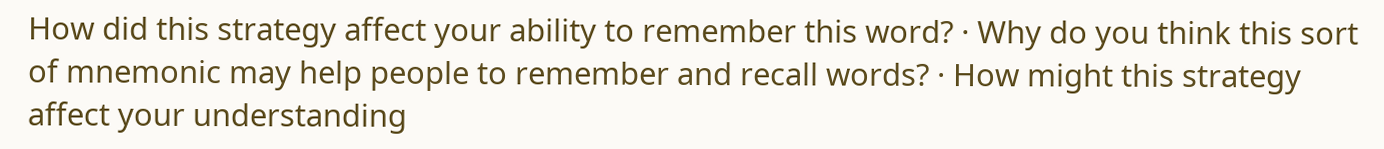How did this strategy affect your ability to remember this word? · Why do you think this sort of mnemonic may help people to remember and recall words? · How might this strategy affect your understanding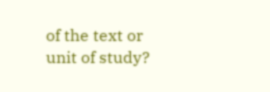of the text or unit of study?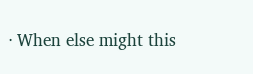· When else might this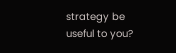strategy be useful to you?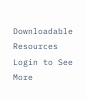Downloadable Resources
Login to See More